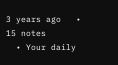3 years ago   •   15 notes
  • Your daily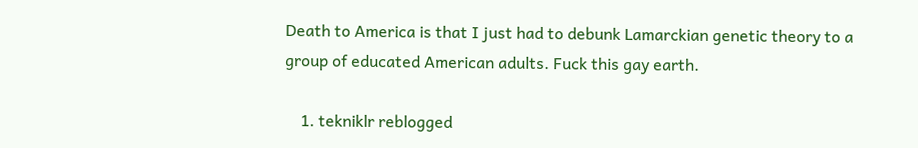Death to America is that I just had to debunk Lamarckian genetic theory to a group of educated American adults. Fuck this gay earth.

    1. tekniklr reblogged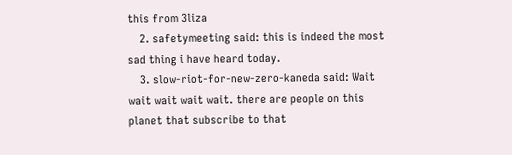this from 3liza
    2. safetymeeting said: this is indeed the most sad thing i have heard today.
    3. slow-riot-for-new-zero-kaneda said: Wait wait wait wait wait. there are people on this planet that subscribe to that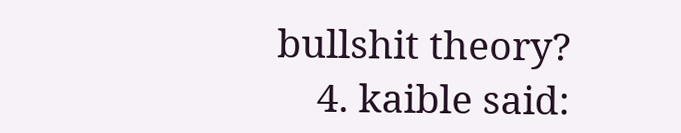bullshit theory?
    4. kaible said: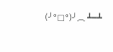(╯°□°)╯︵ ┻━┻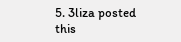5. 3liza posted this